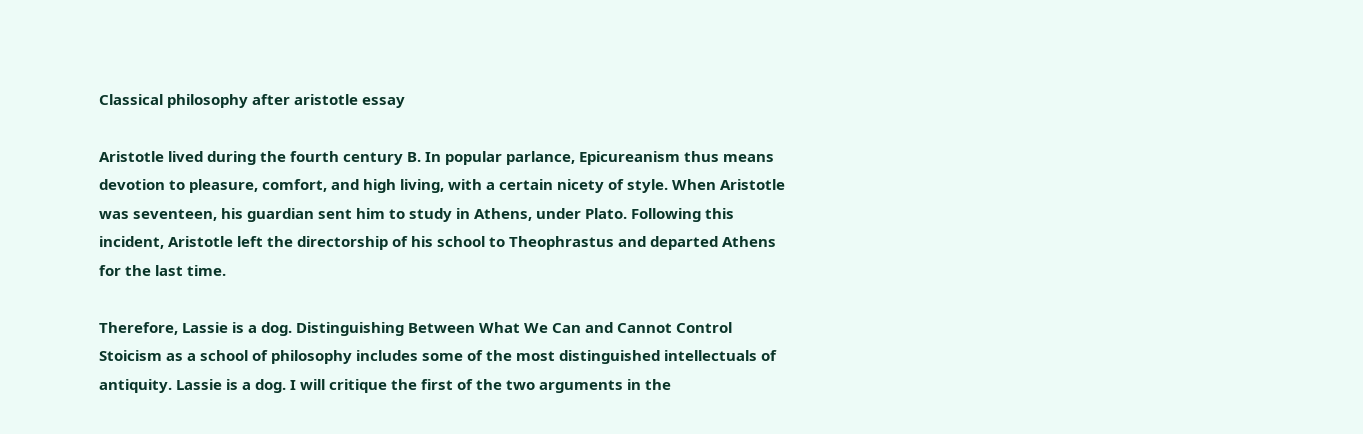Classical philosophy after aristotle essay

Aristotle lived during the fourth century B. In popular parlance, Epicureanism thus means devotion to pleasure, comfort, and high living, with a certain nicety of style. When Aristotle was seventeen, his guardian sent him to study in Athens, under Plato. Following this incident, Aristotle left the directorship of his school to Theophrastus and departed Athens for the last time.

Therefore, Lassie is a dog. Distinguishing Between What We Can and Cannot Control Stoicism as a school of philosophy includes some of the most distinguished intellectuals of antiquity. Lassie is a dog. I will critique the first of the two arguments in the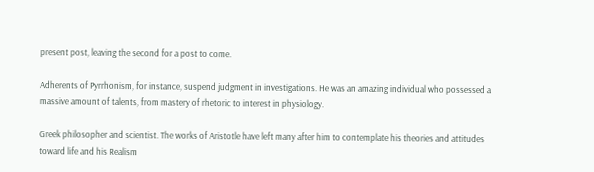present post, leaving the second for a post to come.

Adherents of Pyrrhonism, for instance, suspend judgment in investigations. He was an amazing individual who possessed a massive amount of talents, from mastery of rhetoric to interest in physiology.

Greek philosopher and scientist. The works of Aristotle have left many after him to contemplate his theories and attitudes toward life and his Realism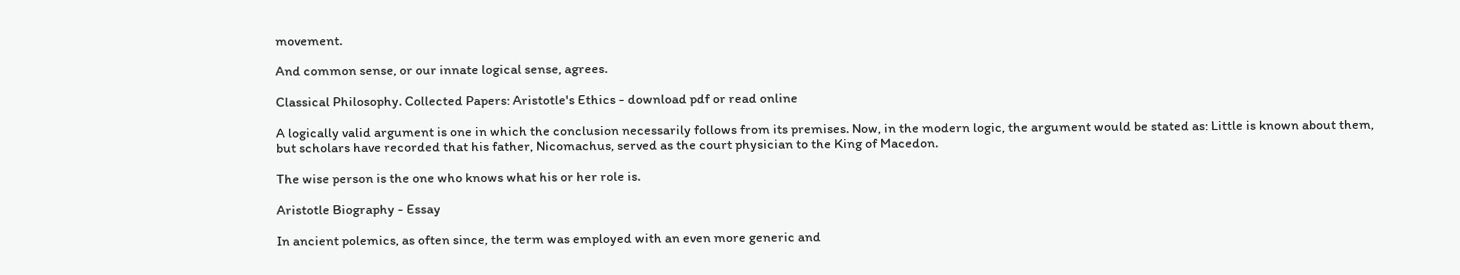movement.

And common sense, or our innate logical sense, agrees.

Classical Philosophy. Collected Papers: Aristotle's Ethics - download pdf or read online

A logically valid argument is one in which the conclusion necessarily follows from its premises. Now, in the modern logic, the argument would be stated as: Little is known about them, but scholars have recorded that his father, Nicomachus, served as the court physician to the King of Macedon.

The wise person is the one who knows what his or her role is.

Aristotle Biography - Essay

In ancient polemics, as often since, the term was employed with an even more generic and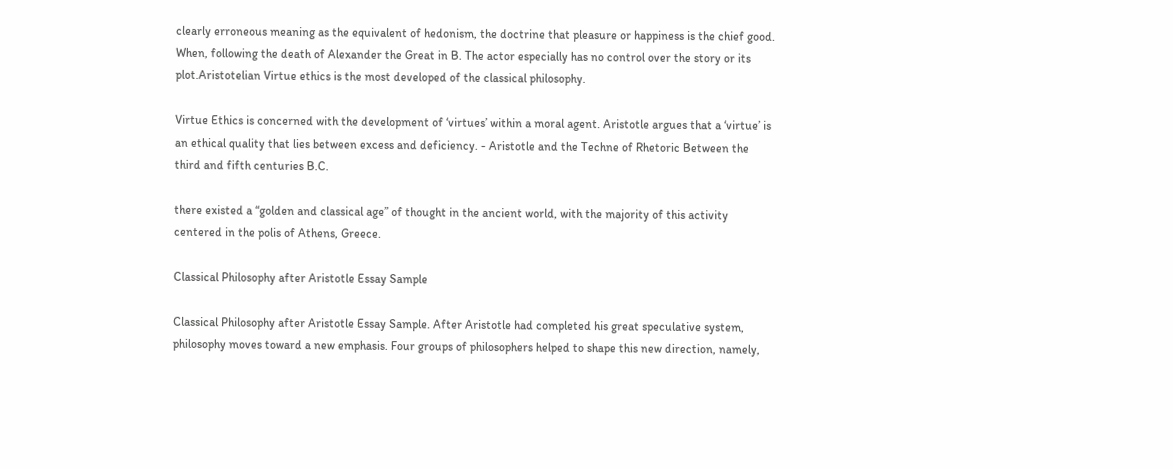clearly erroneous meaning as the equivalent of hedonism, the doctrine that pleasure or happiness is the chief good. When, following the death of Alexander the Great in B. The actor especially has no control over the story or its plot.Aristotelian Virtue ethics is the most developed of the classical philosophy.

Virtue Ethics is concerned with the development of ‘virtues’ within a moral agent. Aristotle argues that a ‘virtue’ is an ethical quality that lies between excess and deficiency. - Aristotle and the Techne of Rhetoric Between the third and fifth centuries B.C.

there existed a “golden and classical age” of thought in the ancient world, with the majority of this activity centered in the polis of Athens, Greece.

Classical Philosophy after Aristotle Essay Sample

Classical Philosophy after Aristotle Essay Sample. After Aristotle had completed his great speculative system, philosophy moves toward a new emphasis. Four groups of philosophers helped to shape this new direction, namely,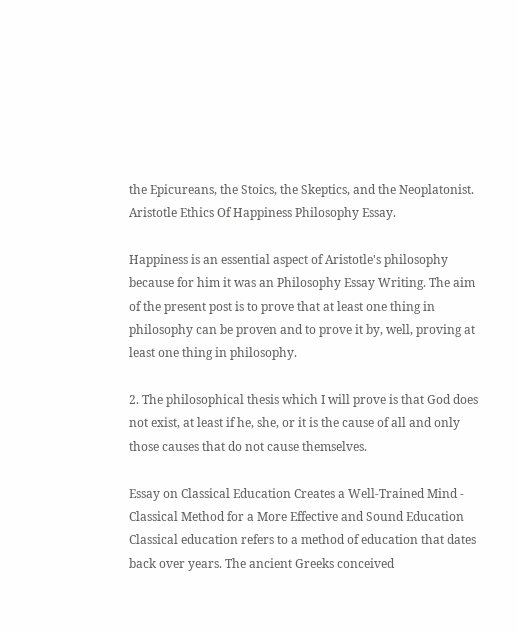the Epicureans, the Stoics, the Skeptics, and the Neoplatonist. Aristotle Ethics Of Happiness Philosophy Essay.

Happiness is an essential aspect of Aristotle's philosophy because for him it was an Philosophy Essay Writing. The aim of the present post is to prove that at least one thing in philosophy can be proven and to prove it by, well, proving at least one thing in philosophy.

2. The philosophical thesis which I will prove is that God does not exist, at least if he, she, or it is the cause of all and only those causes that do not cause themselves.

Essay on Classical Education Creates a Well-Trained Mind - Classical Method for a More Effective and Sound Education Classical education refers to a method of education that dates back over years. The ancient Greeks conceived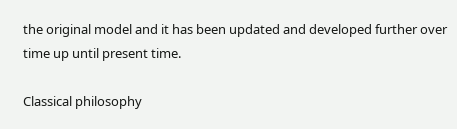the original model and it has been updated and developed further over time up until present time.

Classical philosophy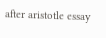after aristotle essay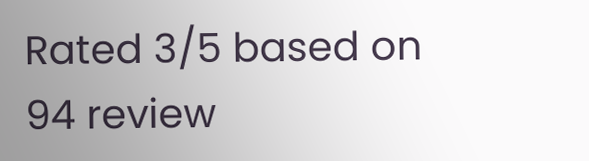Rated 3/5 based on 94 review